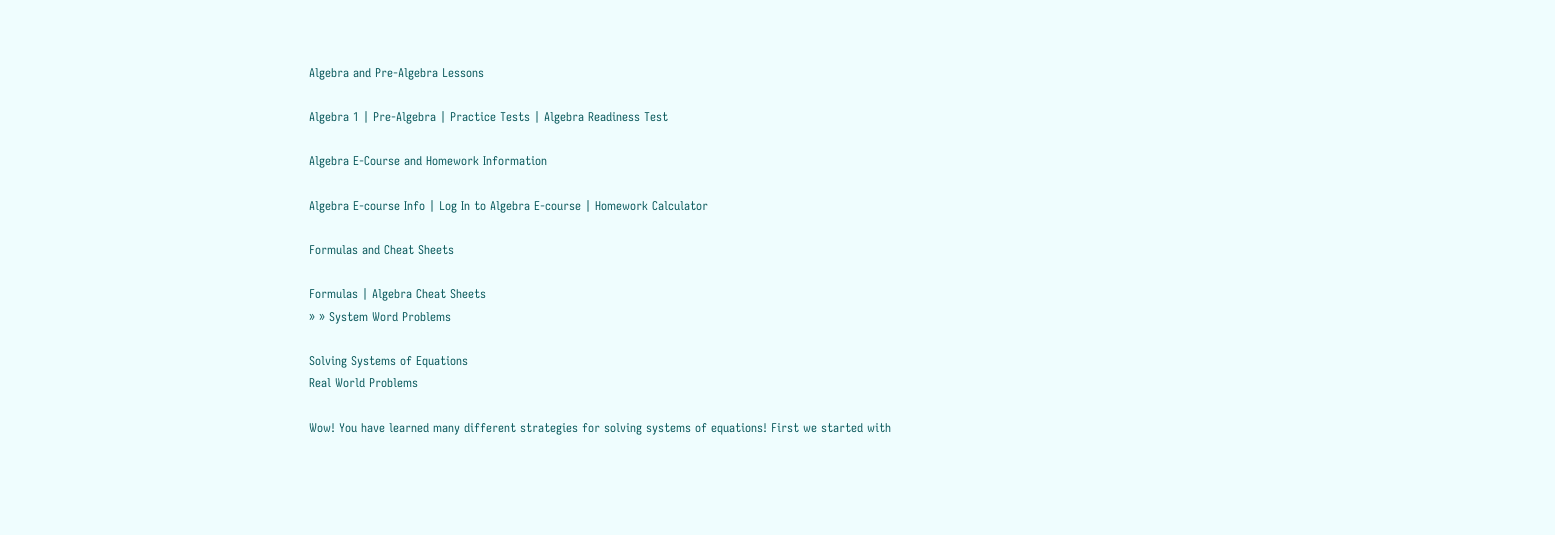Algebra and Pre-Algebra Lessons

Algebra 1 | Pre-Algebra | Practice Tests | Algebra Readiness Test

Algebra E-Course and Homework Information

Algebra E-course Info | Log In to Algebra E-course | Homework Calculator

Formulas and Cheat Sheets

Formulas | Algebra Cheat Sheets
» » System Word Problems

Solving Systems of Equations
Real World Problems

Wow! You have learned many different strategies for solving systems of equations! First we started with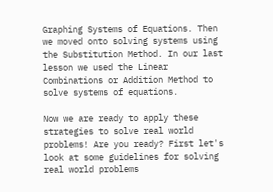Graphing Systems of Equations. Then we moved onto solving systems using the Substitution Method. In our last lesson we used the Linear Combinations or Addition Method to solve systems of equations.

Now we are ready to apply these strategies to solve real world problems! Are you ready? First let's look at some guidelines for solving real world problems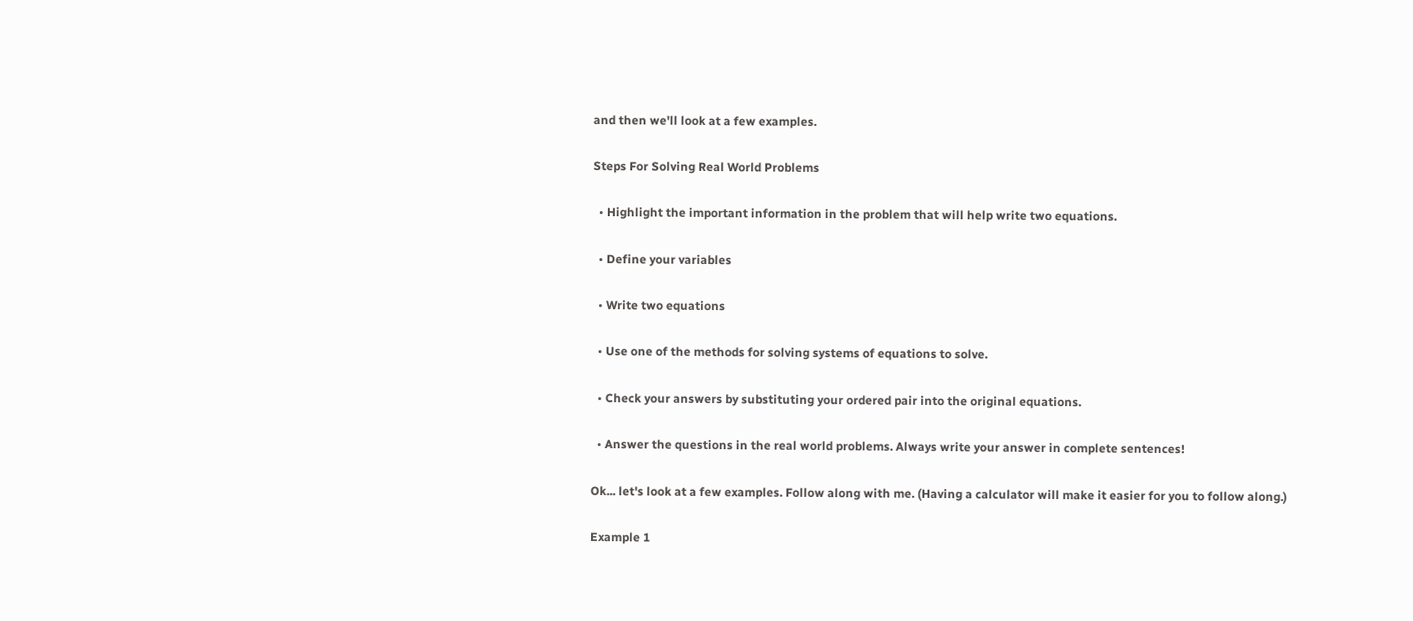and then we'll look at a few examples.

Steps For Solving Real World Problems

  • Highlight the important information in the problem that will help write two equations.

  • Define your variables

  • Write two equations

  • Use one of the methods for solving systems of equations to solve.

  • Check your answers by substituting your ordered pair into the original equations.

  • Answer the questions in the real world problems. Always write your answer in complete sentences!

Ok... let's look at a few examples. Follow along with me. (Having a calculator will make it easier for you to follow along.)

Example 1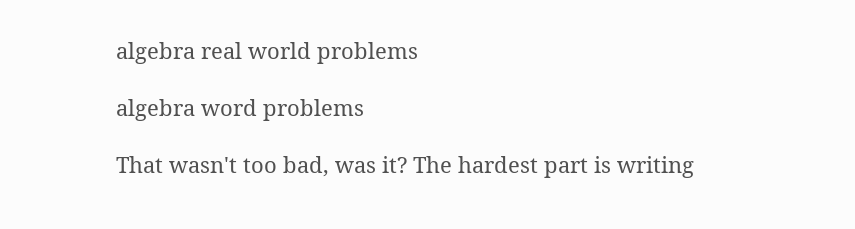algebra real world problems

algebra word problems

That wasn't too bad, was it? The hardest part is writing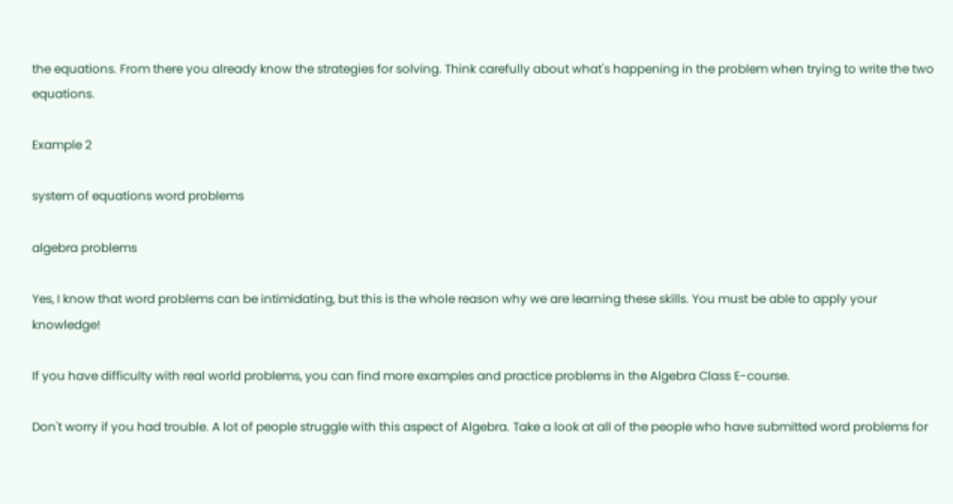the equations. From there you already know the strategies for solving. Think carefully about what's happening in the problem when trying to write the two equations.

Example 2

system of equations word problems

algebra problems

Yes, I know that word problems can be intimidating, but this is the whole reason why we are learning these skills. You must be able to apply your knowledge!

If you have difficulty with real world problems, you can find more examples and practice problems in the Algebra Class E-course.

Don't worry if you had trouble. A lot of people struggle with this aspect of Algebra. Take a look at all of the people who have submitted word problems for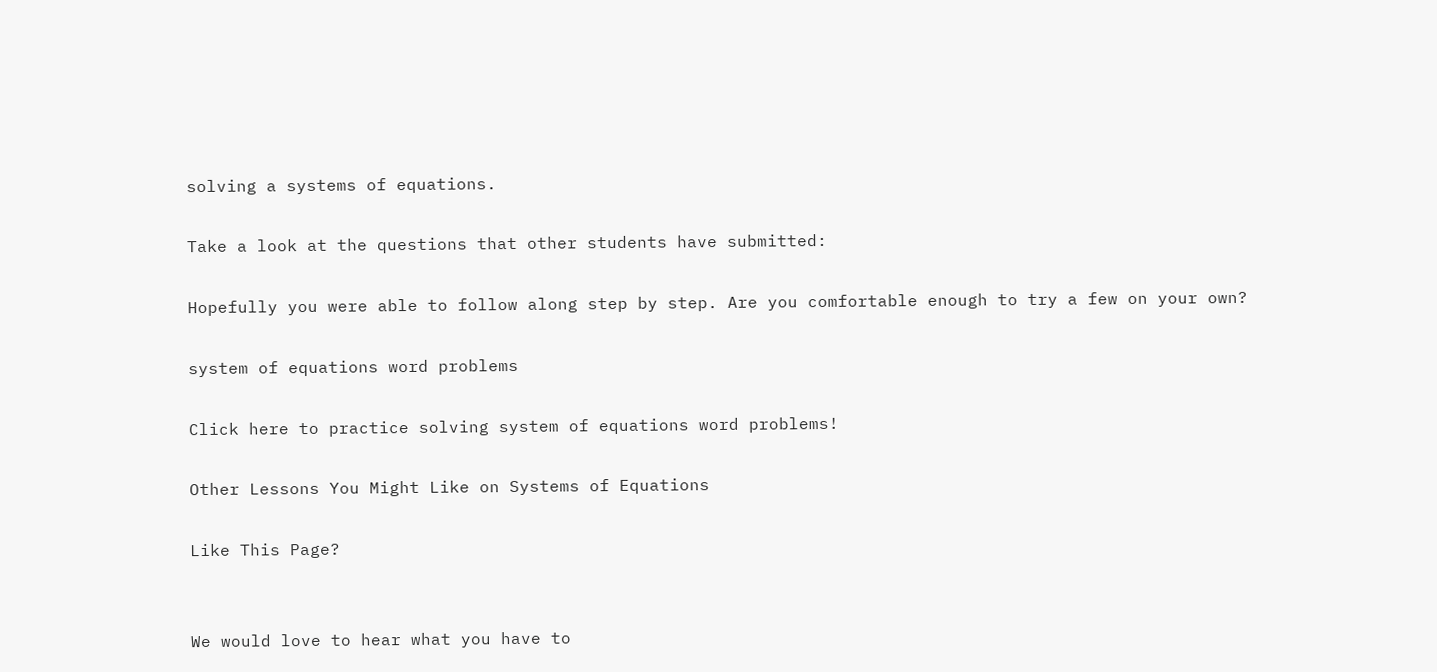solving a systems of equations.

Take a look at the questions that other students have submitted:

Hopefully you were able to follow along step by step. Are you comfortable enough to try a few on your own?

system of equations word problems

Click here to practice solving system of equations word problems!

Other Lessons You Might Like on Systems of Equations

Like This Page?


We would love to hear what you have to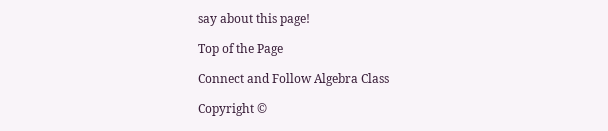say about this page!

Top of the Page

Connect and Follow Algebra Class

Copyright ©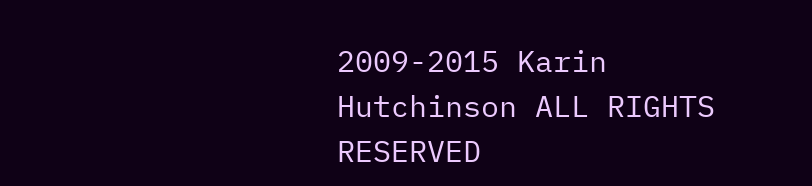2009-2015 Karin Hutchinson ALL RIGHTS RESERVED